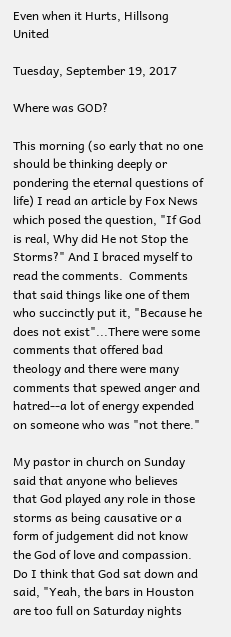Even when it Hurts, Hillsong United

Tuesday, September 19, 2017

Where was GOD?

This morning (so early that no one should be thinking deeply or pondering the eternal questions of life) I read an article by Fox News which posed the question, "If God is real, Why did He not Stop the Storms?" And I braced myself to read the comments.  Comments that said things like one of them who succinctly put it, "Because he does not exist"...There were some comments that offered bad theology and there were many comments that spewed anger and hatred--a lot of energy expended on someone who was "not there."

My pastor in church on Sunday said that anyone who believes that God played any role in those storms as being causative or a form of judgement did not know the God of love and compassion.  Do I think that God sat down and said, "Yeah, the bars in Houston are too full on Saturday nights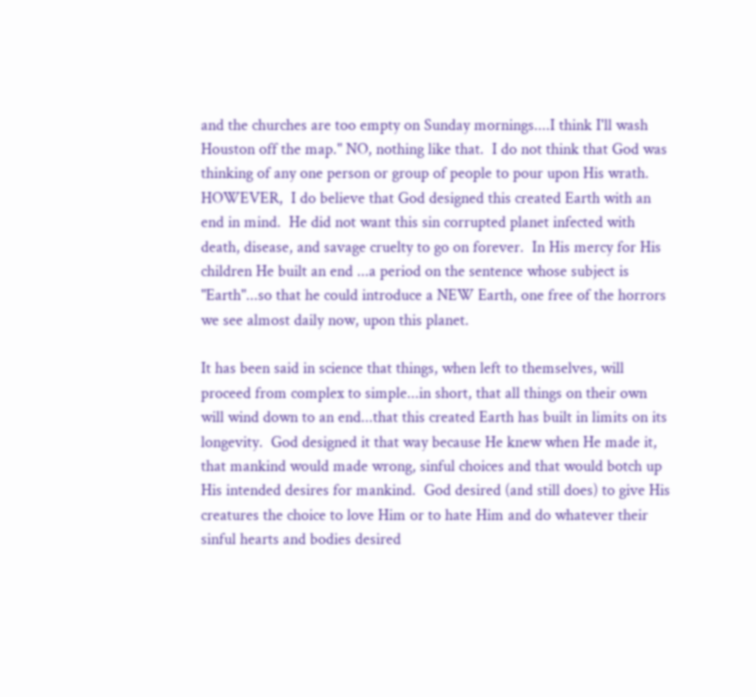and the churches are too empty on Sunday mornings....I think I'll wash Houston off the map." NO, nothing like that.  I do not think that God was thinking of any one person or group of people to pour upon His wrath.  HOWEVER,  I do believe that God designed this created Earth with an end in mind.  He did not want this sin corrupted planet infected with death, disease, and savage cruelty to go on forever.  In His mercy for His children He built an end ...a period on the sentence whose subject is "Earth"...so that he could introduce a NEW Earth, one free of the horrors we see almost daily now, upon this planet.

It has been said in science that things, when left to themselves, will proceed from complex to simple...in short, that all things on their own will wind down to an end...that this created Earth has built in limits on its longevity.  God designed it that way because He knew when He made it, that mankind would made wrong, sinful choices and that would botch up His intended desires for mankind.  God desired (and still does) to give His creatures the choice to love Him or to hate Him and do whatever their sinful hearts and bodies desired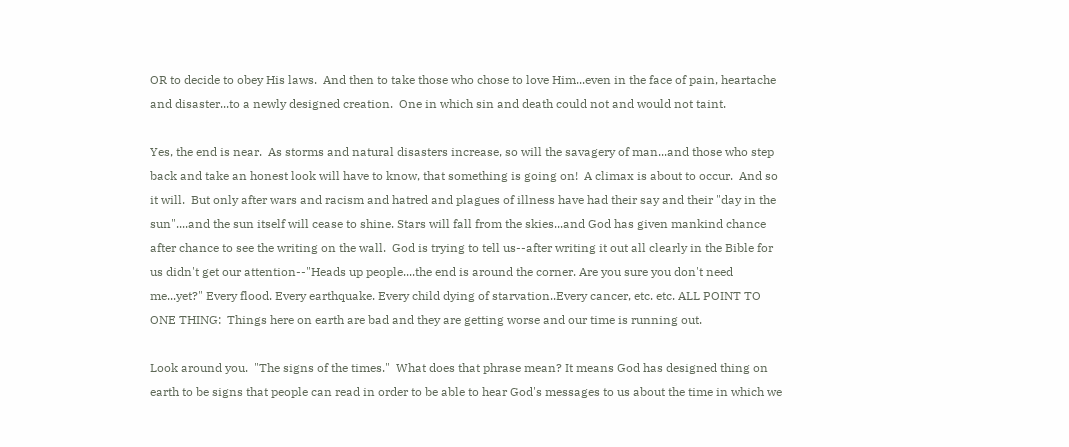OR to decide to obey His laws.  And then to take those who chose to love Him...even in the face of pain, heartache and disaster...to a newly designed creation.  One in which sin and death could not and would not taint.

Yes, the end is near.  As storms and natural disasters increase, so will the savagery of man...and those who step back and take an honest look will have to know, that something is going on!  A climax is about to occur.  And so it will.  But only after wars and racism and hatred and plagues of illness have had their say and their "day in the sun"....and the sun itself will cease to shine. Stars will fall from the skies...and God has given mankind chance after chance to see the writing on the wall.  God is trying to tell us--after writing it out all clearly in the Bible for us didn't get our attention--"Heads up people....the end is around the corner. Are you sure you don't need me...yet?" Every flood. Every earthquake. Every child dying of starvation..Every cancer, etc. etc. ALL POINT TO ONE THING:  Things here on earth are bad and they are getting worse and our time is running out.

Look around you.  "The signs of the times."  What does that phrase mean? It means God has designed thing on earth to be signs that people can read in order to be able to hear God's messages to us about the time in which we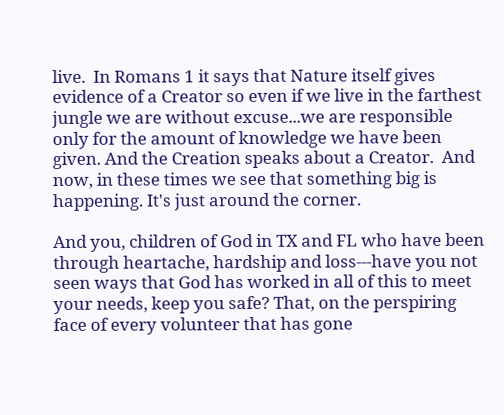live.  In Romans 1 it says that Nature itself gives evidence of a Creator so even if we live in the farthest jungle we are without excuse...we are responsible only for the amount of knowledge we have been given. And the Creation speaks about a Creator.  And now, in these times we see that something big is happening. It's just around the corner.

And you, children of God in TX and FL who have been through heartache, hardship and loss---have you not seen ways that God has worked in all of this to meet your needs, keep you safe? That, on the perspiring face of every volunteer that has gone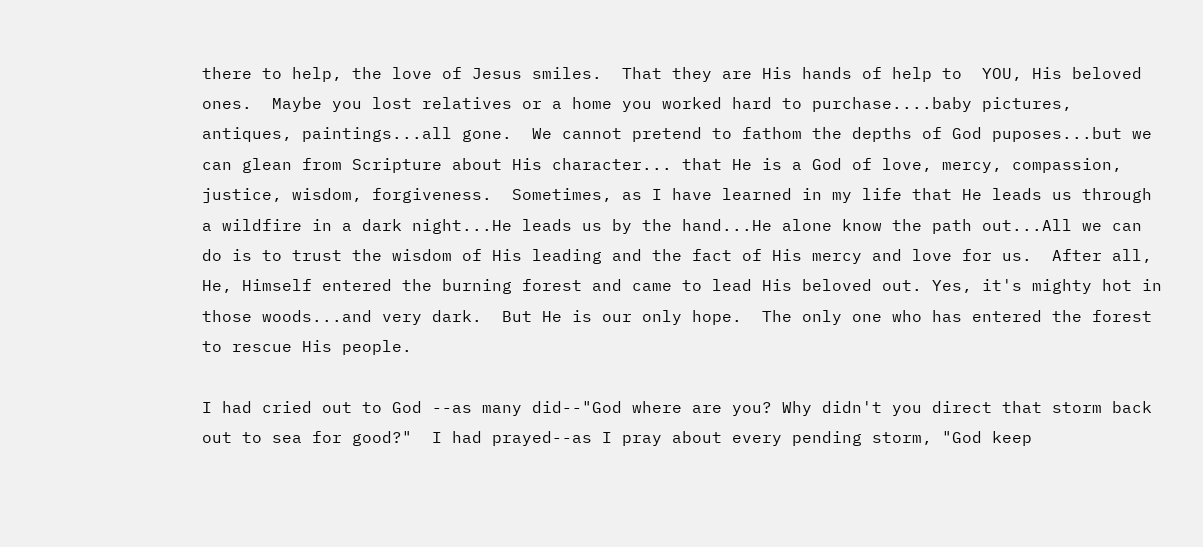there to help, the love of Jesus smiles.  That they are His hands of help to  YOU, His beloved ones.  Maybe you lost relatives or a home you worked hard to purchase....baby pictures, antiques, paintings...all gone.  We cannot pretend to fathom the depths of God puposes...but we can glean from Scripture about His character... that He is a God of love, mercy, compassion, justice, wisdom, forgiveness.  Sometimes, as I have learned in my life that He leads us through a wildfire in a dark night...He leads us by the hand...He alone know the path out...All we can do is to trust the wisdom of His leading and the fact of His mercy and love for us.  After all, He, Himself entered the burning forest and came to lead His beloved out. Yes, it's mighty hot in those woods...and very dark.  But He is our only hope.  The only one who has entered the forest to rescue His people.

I had cried out to God --as many did--"God where are you? Why didn't you direct that storm back out to sea for good?"  I had prayed--as I pray about every pending storm, "God keep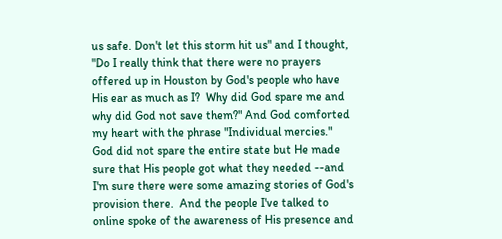us safe. Don't let this storm hit us" and I thought, "Do I really think that there were no prayers offered up in Houston by God's people who have His ear as much as I?  Why did God spare me and why did God not save them?" And God comforted my heart with the phrase "Individual mercies." God did not spare the entire state but He made sure that His people got what they needed --and I'm sure there were some amazing stories of God's provision there.  And the people I've talked to online spoke of the awareness of His presence and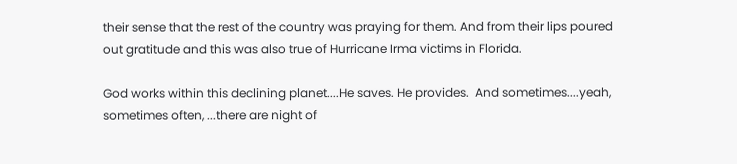their sense that the rest of the country was praying for them. And from their lips poured out gratitude and this was also true of Hurricane Irma victims in Florida.

God works within this declining planet....He saves. He provides.  And sometimes....yeah, sometimes often, ...there are night of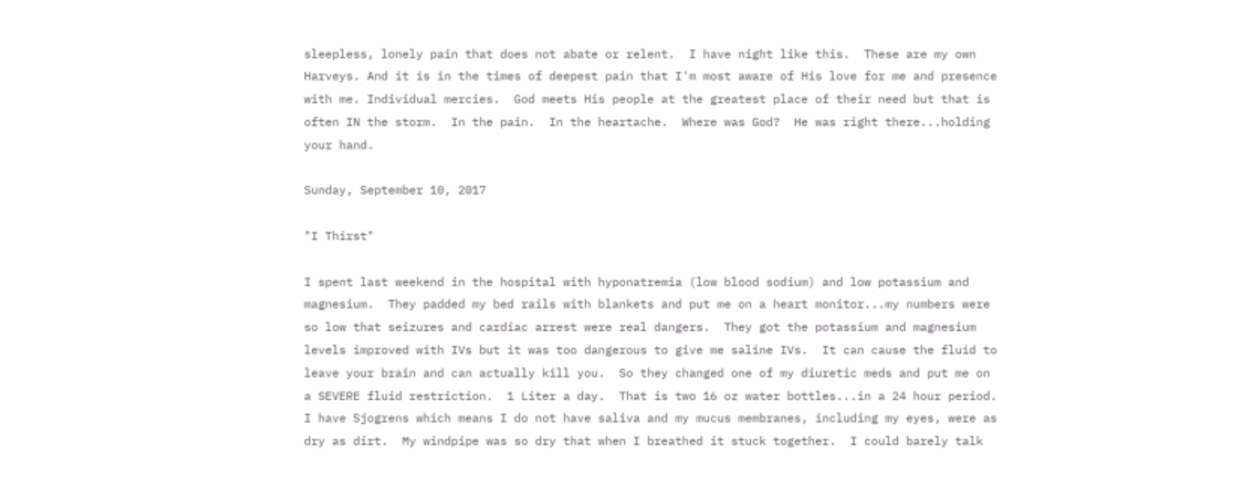sleepless, lonely pain that does not abate or relent.  I have night like this.  These are my own Harveys. And it is in the times of deepest pain that I'm most aware of His love for me and presence with me. Individual mercies.  God meets His people at the greatest place of their need but that is often IN the storm.  In the pain.  In the heartache.  Where was God?  He was right there...holding your hand.

Sunday, September 10, 2017

"I Thirst"

I spent last weekend in the hospital with hyponatremia (low blood sodium) and low potassium and magnesium.  They padded my bed rails with blankets and put me on a heart monitor...my numbers were so low that seizures and cardiac arrest were real dangers.  They got the potassium and magnesium levels improved with IVs but it was too dangerous to give me saline IVs.  It can cause the fluid to leave your brain and can actually kill you.  So they changed one of my diuretic meds and put me on a SEVERE fluid restriction.  1 Liter a day.  That is two 16 oz water bottles...in a 24 hour period.  I have Sjogrens which means I do not have saliva and my mucus membranes, including my eyes, were as dry as dirt.  My windpipe was so dry that when I breathed it stuck together.  I could barely talk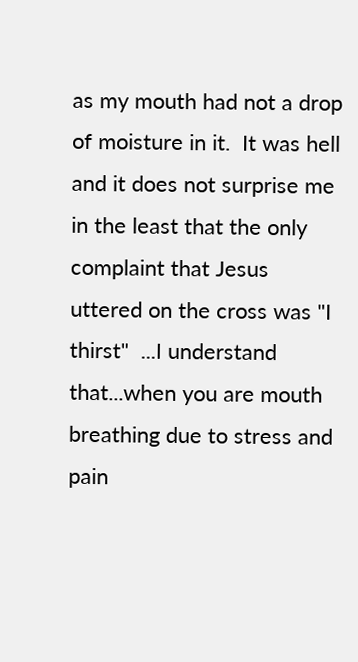as my mouth had not a drop of moisture in it.  It was hell  and it does not surprise me in the least that the only complaint that Jesus uttered on the cross was "I thirst"  ...I understand that...when you are mouth breathing due to stress and pain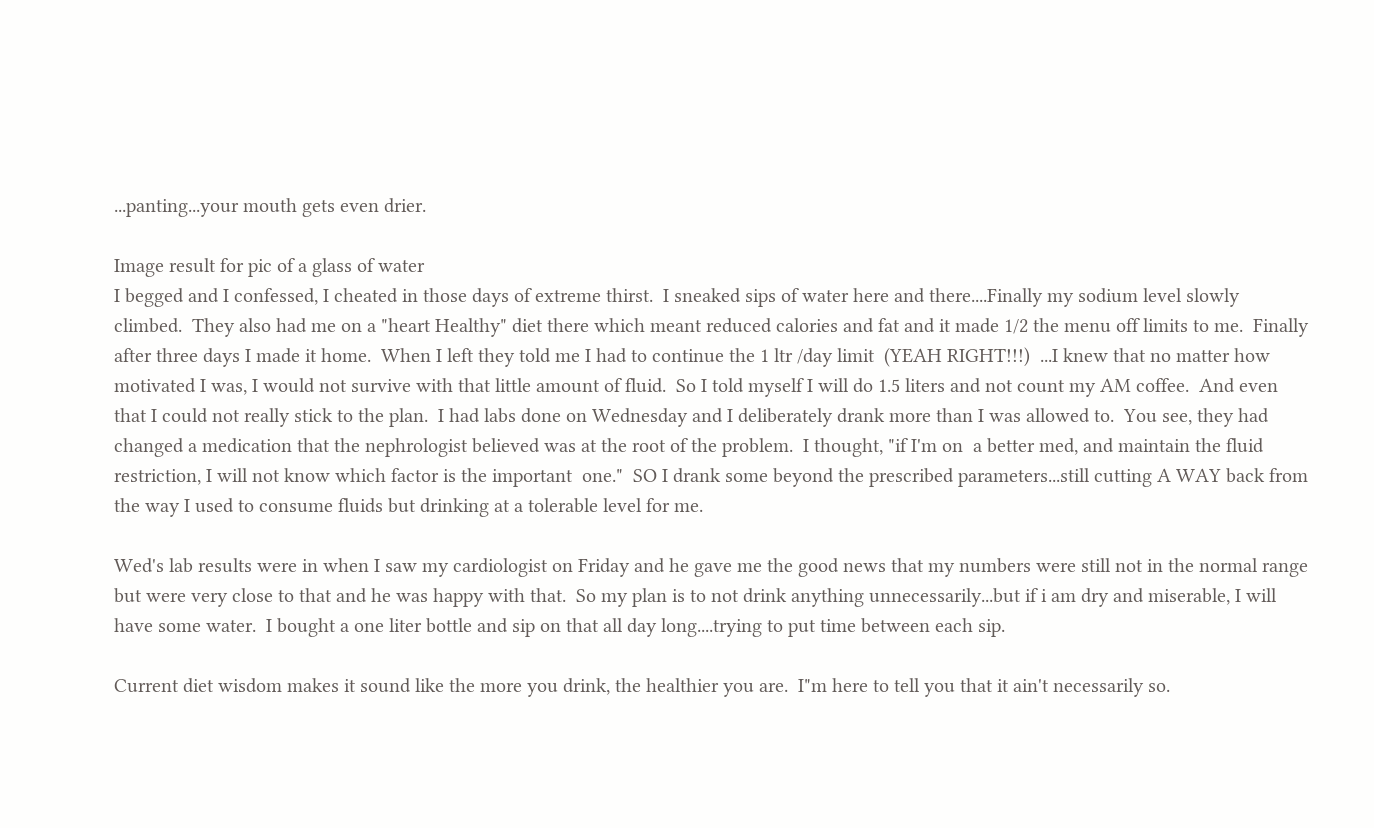...panting...your mouth gets even drier.

Image result for pic of a glass of water
I begged and I confessed, I cheated in those days of extreme thirst.  I sneaked sips of water here and there....Finally my sodium level slowly climbed.  They also had me on a "heart Healthy" diet there which meant reduced calories and fat and it made 1/2 the menu off limits to me.  Finally after three days I made it home.  When I left they told me I had to continue the 1 ltr /day limit  (YEAH RIGHT!!!)  ...I knew that no matter how motivated I was, I would not survive with that little amount of fluid.  So I told myself I will do 1.5 liters and not count my AM coffee.  And even that I could not really stick to the plan.  I had labs done on Wednesday and I deliberately drank more than I was allowed to.  You see, they had changed a medication that the nephrologist believed was at the root of the problem.  I thought, "if I'm on  a better med, and maintain the fluid restriction, I will not know which factor is the important  one."  SO I drank some beyond the prescribed parameters...still cutting A WAY back from the way I used to consume fluids but drinking at a tolerable level for me.

Wed's lab results were in when I saw my cardiologist on Friday and he gave me the good news that my numbers were still not in the normal range but were very close to that and he was happy with that.  So my plan is to not drink anything unnecessarily...but if i am dry and miserable, I will have some water.  I bought a one liter bottle and sip on that all day long....trying to put time between each sip.

Current diet wisdom makes it sound like the more you drink, the healthier you are.  I"m here to tell you that it ain't necessarily so.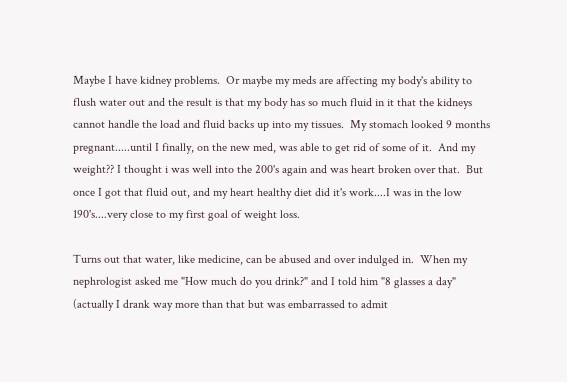Maybe I have kidney problems.  Or maybe my meds are affecting my body's ability to flush water out and the result is that my body has so much fluid in it that the kidneys cannot handle the load and fluid backs up into my tissues.  My stomach looked 9 months pregnant.....until I finally, on the new med, was able to get rid of some of it.  And my weight?? I thought i was well into the 200's again and was heart broken over that.  But once I got that fluid out, and my heart healthy diet did it's work....I was in the low 190's....very close to my first goal of weight loss.

Turns out that water, like medicine, can be abused and over indulged in.  When my nephrologist asked me "How much do you drink?" and I told him "8 glasses a day" (actually I drank way more than that but was embarrassed to admit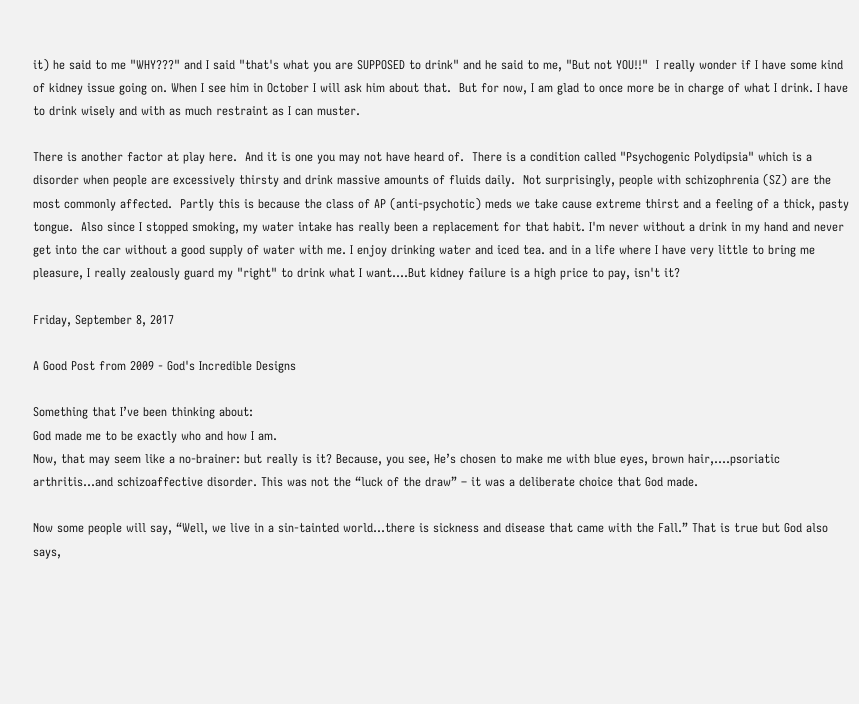it) he said to me "WHY???" and I said "that's what you are SUPPOSED to drink" and he said to me, "But not YOU!!"  I really wonder if I have some kind of kidney issue going on. When I see him in October I will ask him about that.  But for now, I am glad to once more be in charge of what I drink. I have to drink wisely and with as much restraint as I can muster.

There is another factor at play here.  And it is one you may not have heard of.  There is a condition called "Psychogenic Polydipsia" which is a disorder when people are excessively thirsty and drink massive amounts of fluids daily.  Not surprisingly, people with schizophrenia (SZ) are the most commonly affected.  Partly this is because the class of AP (anti-psychotic) meds we take cause extreme thirst and a feeling of a thick, pasty tongue.  Also since I stopped smoking, my water intake has really been a replacement for that habit. I'm never without a drink in my hand and never get into the car without a good supply of water with me. I enjoy drinking water and iced tea. and in a life where I have very little to bring me pleasure, I really zealously guard my "right" to drink what I want....But kidney failure is a high price to pay, isn't it?

Friday, September 8, 2017

A Good Post from 2009 - God's Incredible Designs

Something that I’ve been thinking about:
God made me to be exactly who and how I am.
Now, that may seem like a no-brainer: but really is it? Because, you see, He’s chosen to make me with blue eyes, brown hair,….psoriatic arthritis…and schizoaffective disorder. This was not the “luck of the draw” – it was a deliberate choice that God made.

Now some people will say, “Well, we live in a sin-tainted world…there is sickness and disease that came with the Fall.” That is true but God also says,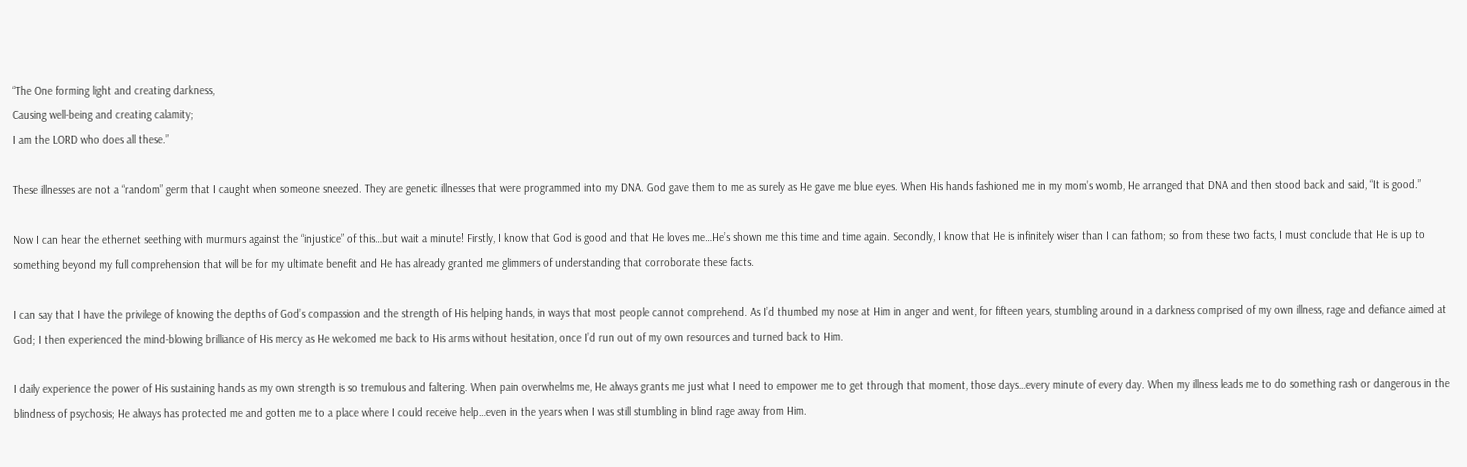“The One forming light and creating darkness,
Causing well-being and creating calamity;
I am the LORD who does all these.”

These illnesses are not a “random” germ that I caught when someone sneezed. They are genetic illnesses that were programmed into my DNA. God gave them to me as surely as He gave me blue eyes. When His hands fashioned me in my mom’s womb, He arranged that DNA and then stood back and said, “It is good.”

Now I can hear the ethernet seething with murmurs against the “injustice” of this…but wait a minute! Firstly, I know that God is good and that He loves me…He’s shown me this time and time again. Secondly, I know that He is infinitely wiser than I can fathom; so from these two facts, I must conclude that He is up to something beyond my full comprehension that will be for my ultimate benefit and He has already granted me glimmers of understanding that corroborate these facts.

I can say that I have the privilege of knowing the depths of God’s compassion and the strength of His helping hands, in ways that most people cannot comprehend. As I’d thumbed my nose at Him in anger and went, for fifteen years, stumbling around in a darkness comprised of my own illness, rage and defiance aimed at God; I then experienced the mind-blowing brilliance of His mercy as He welcomed me back to His arms without hesitation, once I’d run out of my own resources and turned back to Him.

I daily experience the power of His sustaining hands as my own strength is so tremulous and faltering. When pain overwhelms me, He always grants me just what I need to empower me to get through that moment, those days…every minute of every day. When my illness leads me to do something rash or dangerous in the blindness of psychosis; He always has protected me and gotten me to a place where I could receive help…even in the years when I was still stumbling in blind rage away from Him.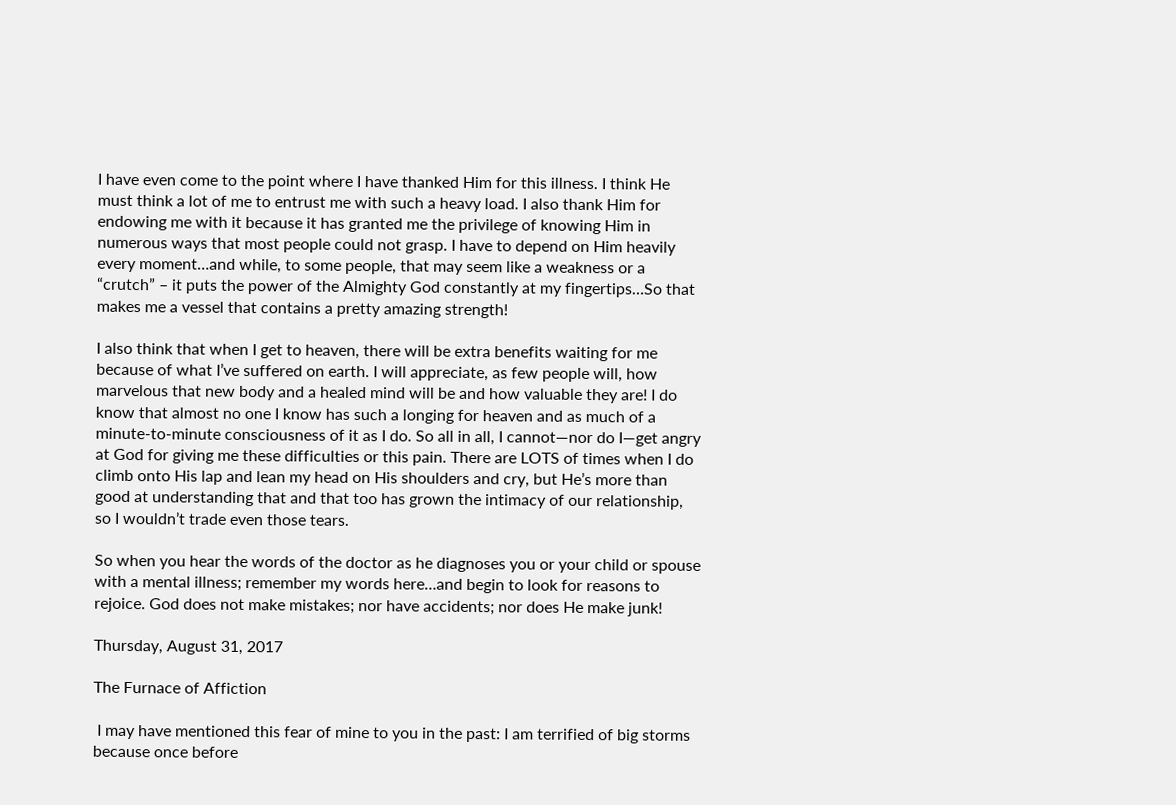I have even come to the point where I have thanked Him for this illness. I think He must think a lot of me to entrust me with such a heavy load. I also thank Him for endowing me with it because it has granted me the privilege of knowing Him in numerous ways that most people could not grasp. I have to depend on Him heavily every moment…and while, to some people, that may seem like a weakness or a “crutch” – it puts the power of the Almighty God constantly at my fingertips…So that makes me a vessel that contains a pretty amazing strength!

I also think that when I get to heaven, there will be extra benefits waiting for me because of what I’ve suffered on earth. I will appreciate, as few people will, how marvelous that new body and a healed mind will be and how valuable they are! I do know that almost no one I know has such a longing for heaven and as much of a minute-to-minute consciousness of it as I do. So all in all, I cannot—nor do I—get angry at God for giving me these difficulties or this pain. There are LOTS of times when I do climb onto His lap and lean my head on His shoulders and cry, but He’s more than good at understanding that and that too has grown the intimacy of our relationship, so I wouldn’t trade even those tears.

So when you hear the words of the doctor as he diagnoses you or your child or spouse with a mental illness; remember my words here…and begin to look for reasons to rejoice. God does not make mistakes; nor have accidents; nor does He make junk!

Thursday, August 31, 2017

The Furnace of Affiction

 I may have mentioned this fear of mine to you in the past: I am terrified of big storms because once before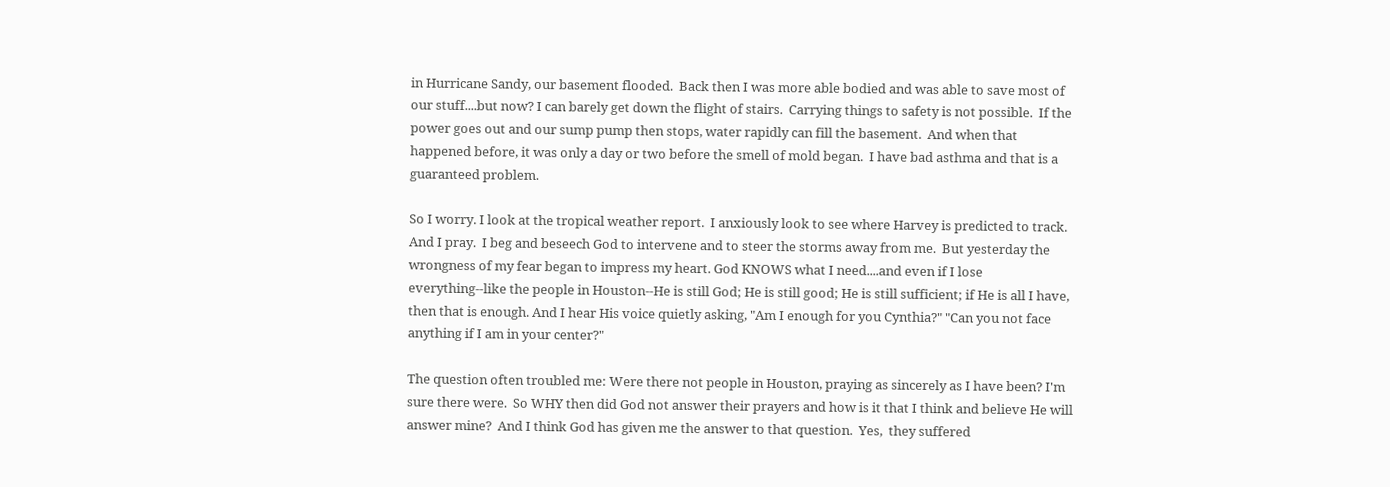in Hurricane Sandy, our basement flooded.  Back then I was more able bodied and was able to save most of our stuff....but now? I can barely get down the flight of stairs.  Carrying things to safety is not possible.  If the power goes out and our sump pump then stops, water rapidly can fill the basement.  And when that happened before, it was only a day or two before the smell of mold began.  I have bad asthma and that is a guaranteed problem.

So I worry. I look at the tropical weather report.  I anxiously look to see where Harvey is predicted to track.  And I pray.  I beg and beseech God to intervene and to steer the storms away from me.  But yesterday the wrongness of my fear began to impress my heart. God KNOWS what I need....and even if I lose everything--like the people in Houston--He is still God; He is still good; He is still sufficient; if He is all I have, then that is enough. And I hear His voice quietly asking, "Am I enough for you Cynthia?" "Can you not face anything if I am in your center?"

The question often troubled me: Were there not people in Houston, praying as sincerely as I have been? I'm sure there were.  So WHY then did God not answer their prayers and how is it that I think and believe He will answer mine?  And I think God has given me the answer to that question.  Yes,  they suffered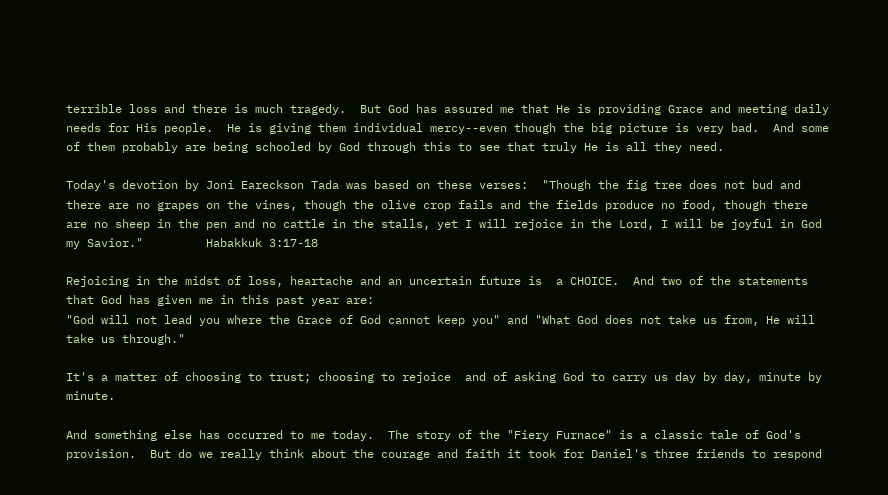terrible loss and there is much tragedy.  But God has assured me that He is providing Grace and meeting daily needs for His people.  He is giving them individual mercy--even though the big picture is very bad.  And some of them probably are being schooled by God through this to see that truly He is all they need.

Today's devotion by Joni Eareckson Tada was based on these verses:  "Though the fig tree does not bud and there are no grapes on the vines, though the olive crop fails and the fields produce no food, though there are no sheep in the pen and no cattle in the stalls, yet I will rejoice in the Lord, I will be joyful in God my Savior."         Habakkuk 3:17-18

Rejoicing in the midst of loss, heartache and an uncertain future is  a CHOICE.  And two of the statements that God has given me in this past year are:
"God will not lead you where the Grace of God cannot keep you" and "What God does not take us from, He will take us through."

It's a matter of choosing to trust; choosing to rejoice  and of asking God to carry us day by day, minute by minute.

And something else has occurred to me today.  The story of the "Fiery Furnace" is a classic tale of God's provision.  But do we really think about the courage and faith it took for Daniel's three friends to respond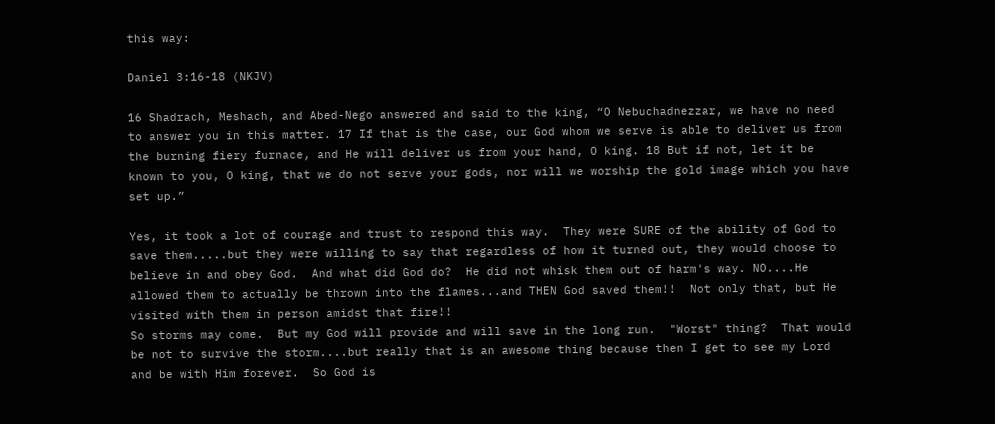this way:

Daniel 3:16-18 (NKJV)

16 Shadrach, Meshach, and Abed-Nego answered and said to the king, “O Nebuchadnezzar, we have no need to answer you in this matter. 17 If that is the case, our God whom we serve is able to deliver us from the burning fiery furnace, and He will deliver us from your hand, O king. 18 But if not, let it be known to you, O king, that we do not serve your gods, nor will we worship the gold image which you have set up.”

Yes, it took a lot of courage and trust to respond this way.  They were SURE of the ability of God to save them.....but they were willing to say that regardless of how it turned out, they would choose to believe in and obey God.  And what did God do?  He did not whisk them out of harm's way. NO....He allowed them to actually be thrown into the flames...and THEN God saved them!!  Not only that, but He visited with them in person amidst that fire!!
So storms may come.  But my God will provide and will save in the long run.  "Worst" thing?  That would be not to survive the storm....but really that is an awesome thing because then I get to see my Lord and be with Him forever.  So God is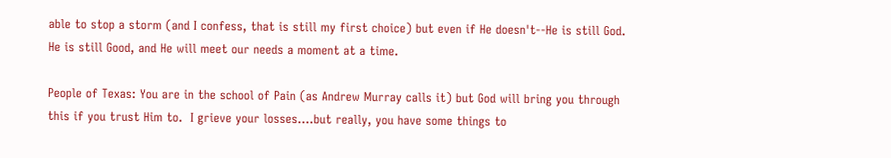able to stop a storm (and I confess, that is still my first choice) but even if He doesn't--He is still God.  He is still Good, and He will meet our needs a moment at a time.

People of Texas: You are in the school of Pain (as Andrew Murray calls it) but God will bring you through this if you trust Him to.  I grieve your losses....but really, you have some things to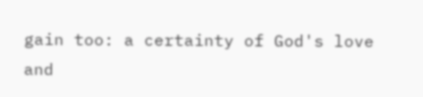gain too: a certainty of God's love and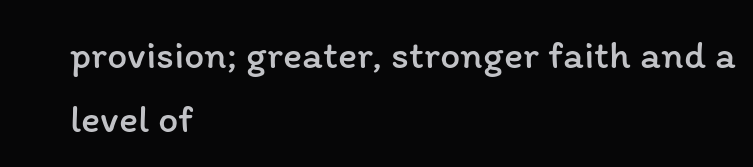provision; greater, stronger faith and a level of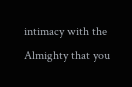intimacy with the Almighty that you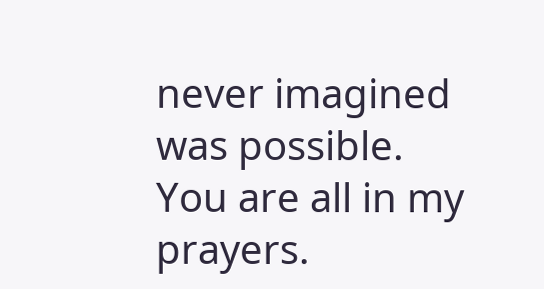never imagined was possible. You are all in my prayers.